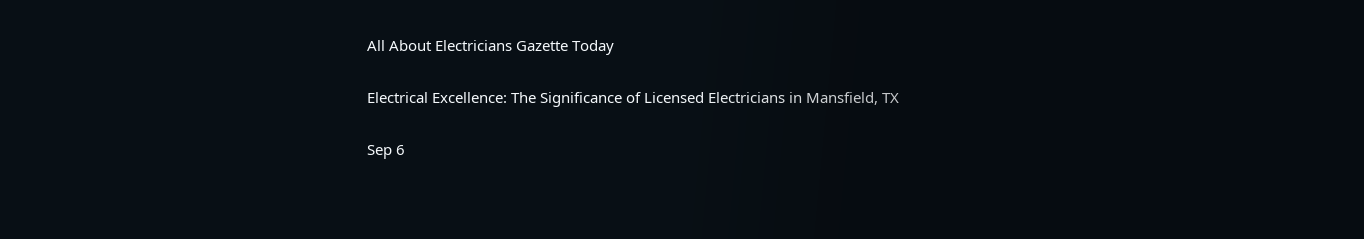All About Electricians Gazette Today

Electrical Excellence: The Significance of Licensed Electricians in Mansfield, TX

Sep 6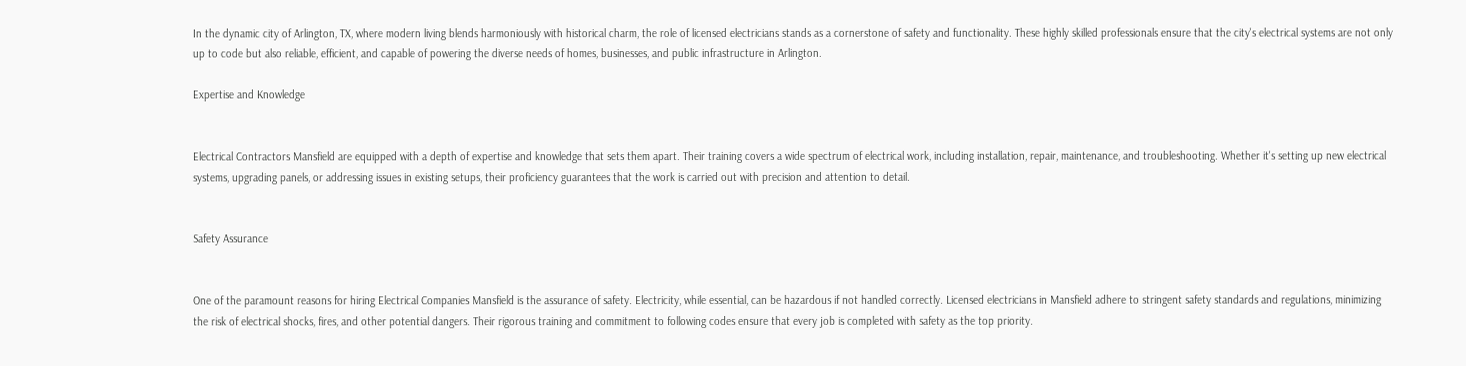In the dynamic city of Arlington, TX, where modern living blends harmoniously with historical charm, the role of licensed electricians stands as a cornerstone of safety and functionality. These highly skilled professionals ensure that the city's electrical systems are not only up to code but also reliable, efficient, and capable of powering the diverse needs of homes, businesses, and public infrastructure in Arlington.

Expertise and Knowledge


Electrical Contractors Mansfield are equipped with a depth of expertise and knowledge that sets them apart. Their training covers a wide spectrum of electrical work, including installation, repair, maintenance, and troubleshooting. Whether it's setting up new electrical systems, upgrading panels, or addressing issues in existing setups, their proficiency guarantees that the work is carried out with precision and attention to detail.


Safety Assurance


One of the paramount reasons for hiring Electrical Companies Mansfield is the assurance of safety. Electricity, while essential, can be hazardous if not handled correctly. Licensed electricians in Mansfield adhere to stringent safety standards and regulations, minimizing the risk of electrical shocks, fires, and other potential dangers. Their rigorous training and commitment to following codes ensure that every job is completed with safety as the top priority.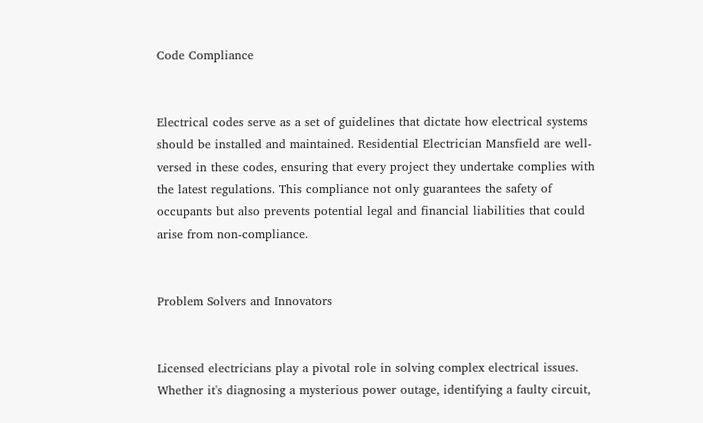Code Compliance


Electrical codes serve as a set of guidelines that dictate how electrical systems should be installed and maintained. Residential Electrician Mansfield are well-versed in these codes, ensuring that every project they undertake complies with the latest regulations. This compliance not only guarantees the safety of occupants but also prevents potential legal and financial liabilities that could arise from non-compliance.


Problem Solvers and Innovators


Licensed electricians play a pivotal role in solving complex electrical issues. Whether it's diagnosing a mysterious power outage, identifying a faulty circuit,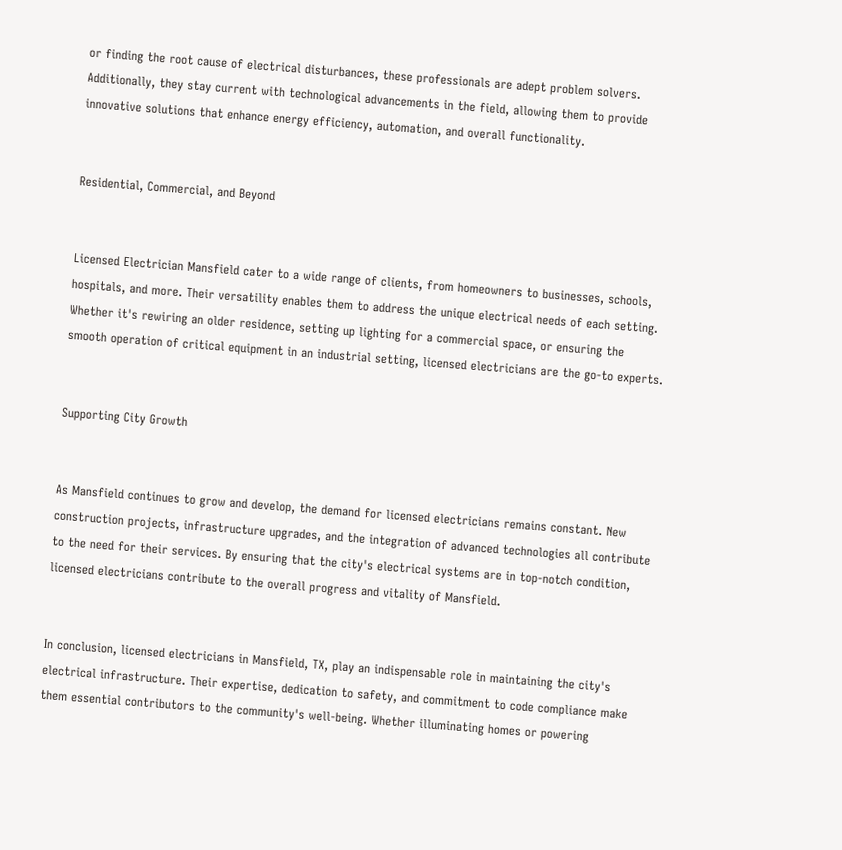or finding the root cause of electrical disturbances, these professionals are adept problem solvers. Additionally, they stay current with technological advancements in the field, allowing them to provide innovative solutions that enhance energy efficiency, automation, and overall functionality.


Residential, Commercial, and Beyond


Licensed Electrician Mansfield cater to a wide range of clients, from homeowners to businesses, schools, hospitals, and more. Their versatility enables them to address the unique electrical needs of each setting. Whether it's rewiring an older residence, setting up lighting for a commercial space, or ensuring the smooth operation of critical equipment in an industrial setting, licensed electricians are the go-to experts.


Supporting City Growth


As Mansfield continues to grow and develop, the demand for licensed electricians remains constant. New construction projects, infrastructure upgrades, and the integration of advanced technologies all contribute to the need for their services. By ensuring that the city's electrical systems are in top-notch condition, licensed electricians contribute to the overall progress and vitality of Mansfield.


In conclusion, licensed electricians in Mansfield, TX, play an indispensable role in maintaining the city's electrical infrastructure. Their expertise, dedication to safety, and commitment to code compliance make them essential contributors to the community's well-being. Whether illuminating homes or powering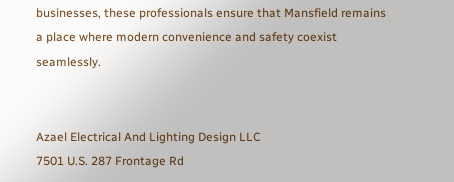businesses, these professionals ensure that Mansfield remains a place where modern convenience and safety coexist seamlessly.


Azael Electrical And Lighting Design LLC
7501 U.S. 287 Frontage Rd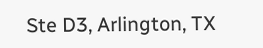Ste D3, Arlington, TX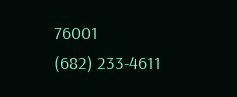76001
(682) 233-4611